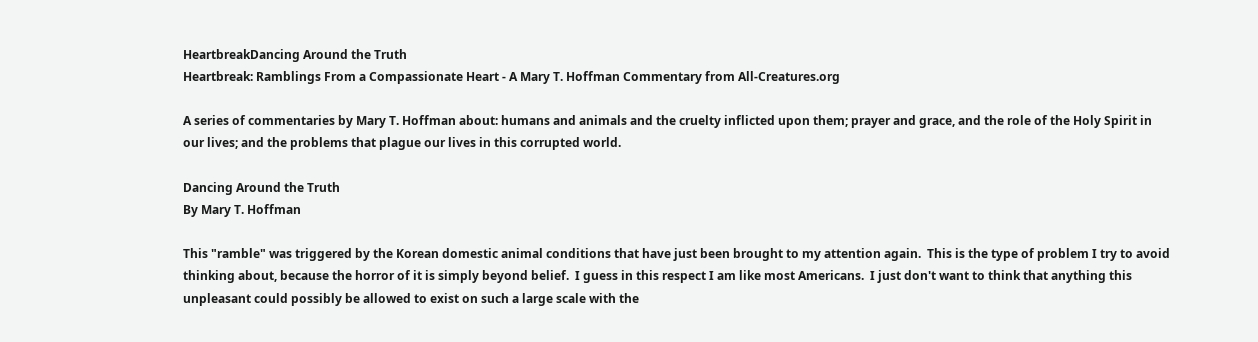HeartbreakDancing Around the Truth
Heartbreak: Ramblings From a Compassionate Heart - A Mary T. Hoffman Commentary from All-Creatures.org

A series of commentaries by Mary T. Hoffman about: humans and animals and the cruelty inflicted upon them; prayer and grace, and the role of the Holy Spirit in our lives; and the problems that plague our lives in this corrupted world.

Dancing Around the Truth
By Mary T. Hoffman

This "ramble" was triggered by the Korean domestic animal conditions that have just been brought to my attention again.  This is the type of problem I try to avoid thinking about, because the horror of it is simply beyond belief.  I guess in this respect I am like most Americans.  I just don't want to think that anything this unpleasant could possibly be allowed to exist on such a large scale with the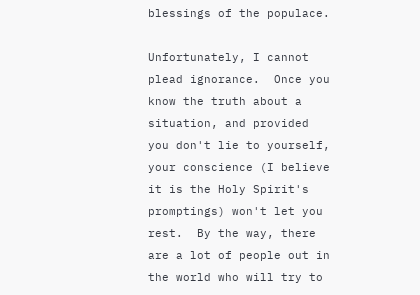blessings of the populace.

Unfortunately, I cannot plead ignorance.  Once you know the truth about a situation, and provided you don't lie to yourself, your conscience (I believe it is the Holy Spirit's promptings) won't let you rest.  By the way, there are a lot of people out in the world who will try to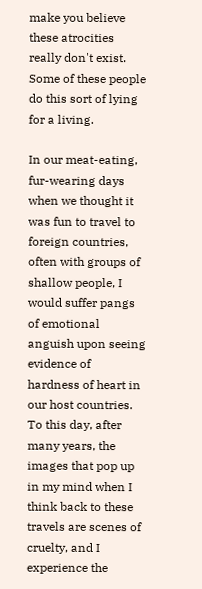make you believe these atrocities really don't exist.   Some of these people do this sort of lying for a living.

In our meat-eating, fur-wearing days when we thought it was fun to travel to foreign countries, often with groups of shallow people, I would suffer pangs of emotional anguish upon seeing evidence of  hardness of heart in our host countries.  To this day, after many years, the images that pop up in my mind when I think back to these travels are scenes of cruelty, and I experience the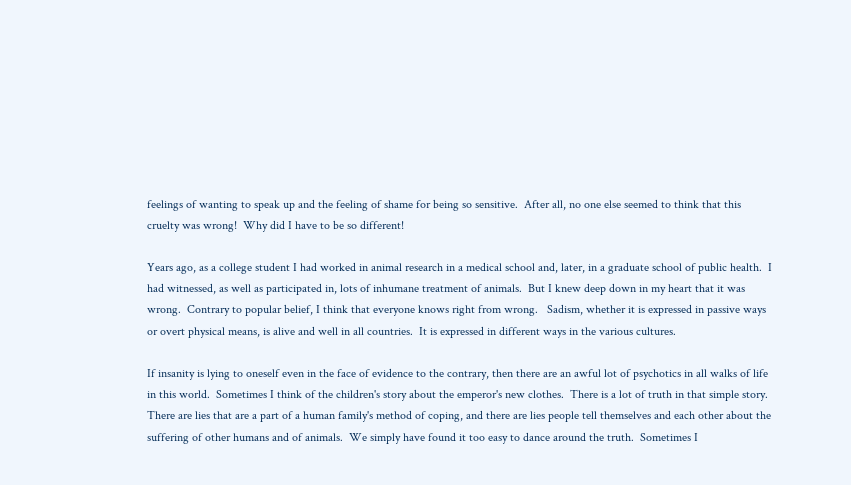feelings of wanting to speak up and the feeling of shame for being so sensitive.  After all, no one else seemed to think that this cruelty was wrong!  Why did I have to be so different!

Years ago, as a college student I had worked in animal research in a medical school and, later, in a graduate school of public health.  I had witnessed, as well as participated in, lots of inhumane treatment of animals.  But I knew deep down in my heart that it was wrong.  Contrary to popular belief, I think that everyone knows right from wrong.   Sadism, whether it is expressed in passive ways or overt physical means, is alive and well in all countries.  It is expressed in different ways in the various cultures.

If insanity is lying to oneself even in the face of evidence to the contrary, then there are an awful lot of psychotics in all walks of life in this world.  Sometimes I think of the children's story about the emperor's new clothes.  There is a lot of truth in that simple story.  There are lies that are a part of a human family's method of coping, and there are lies people tell themselves and each other about the suffering of other humans and of animals.  We simply have found it too easy to dance around the truth.  Sometimes I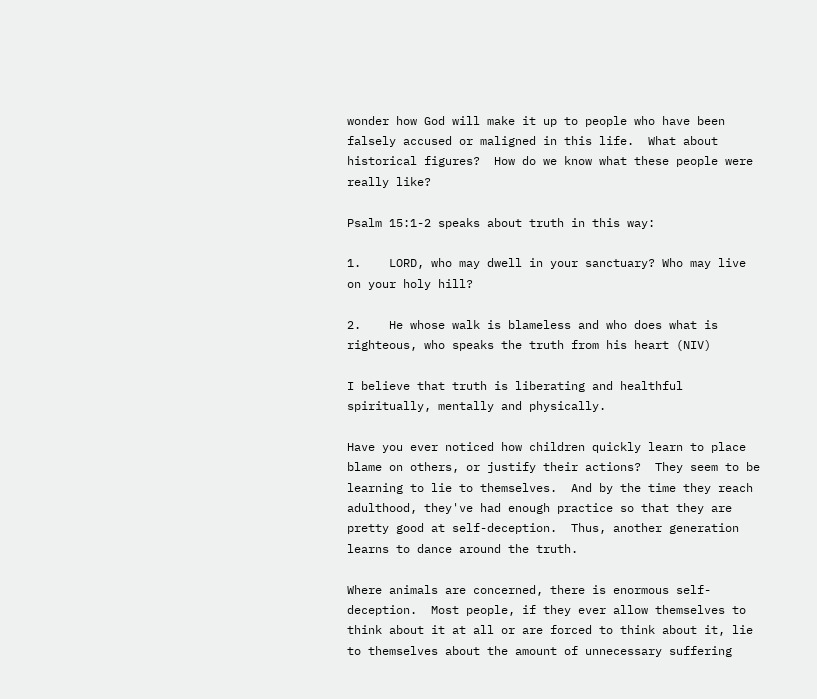wonder how God will make it up to people who have been falsely accused or maligned in this life.  What about historical figures?  How do we know what these people were really like?

Psalm 15:1-2 speaks about truth in this way:

1.    LORD, who may dwell in your sanctuary? Who may live on your holy hill?

2.    He whose walk is blameless and who does what is righteous, who speaks the truth from his heart (NIV)

I believe that truth is liberating and healthful spiritually, mentally and physically.

Have you ever noticed how children quickly learn to place blame on others, or justify their actions?  They seem to be learning to lie to themselves.  And by the time they reach adulthood, they've had enough practice so that they are pretty good at self-deception.  Thus, another generation learns to dance around the truth.

Where animals are concerned, there is enormous self-deception.  Most people, if they ever allow themselves to think about it at all or are forced to think about it, lie to themselves about the amount of unnecessary suffering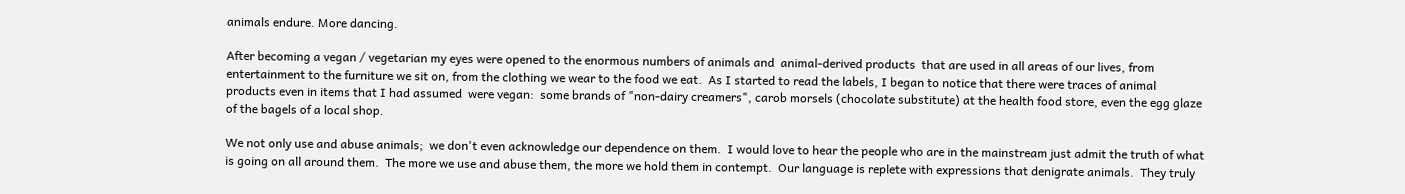animals endure. More dancing.

After becoming a vegan / vegetarian my eyes were opened to the enormous numbers of animals and  animal-derived products  that are used in all areas of our lives, from entertainment to the furniture we sit on, from the clothing we wear to the food we eat.  As I started to read the labels, I began to notice that there were traces of animal products even in items that I had assumed  were vegan:  some brands of "non-dairy creamers", carob morsels (chocolate substitute) at the health food store, even the egg glaze of the bagels of a local shop.

We not only use and abuse animals;  we don't even acknowledge our dependence on them.  I would love to hear the people who are in the mainstream just admit the truth of what is going on all around them.  The more we use and abuse them, the more we hold them in contempt.  Our language is replete with expressions that denigrate animals.  They truly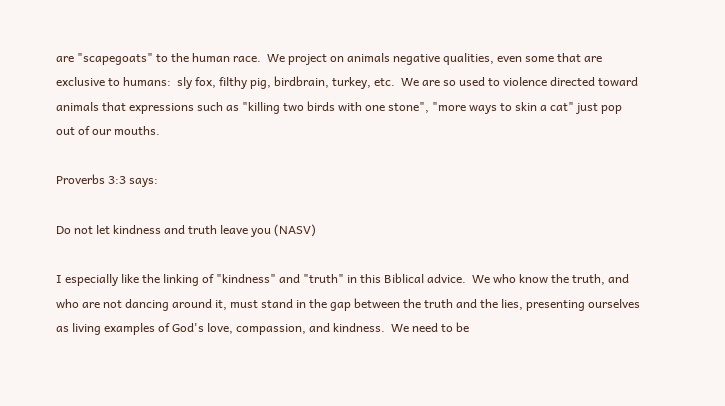are "scapegoats" to the human race.  We project on animals negative qualities, even some that are exclusive to humans:  sly fox, filthy pig, birdbrain, turkey, etc.  We are so used to violence directed toward animals that expressions such as "killing two birds with one stone", "more ways to skin a cat" just pop out of our mouths.

Proverbs 3:3 says:

Do not let kindness and truth leave you (NASV)

I especially like the linking of "kindness" and "truth" in this Biblical advice.  We who know the truth, and who are not dancing around it, must stand in the gap between the truth and the lies, presenting ourselves as living examples of God's love, compassion, and kindness.  We need to be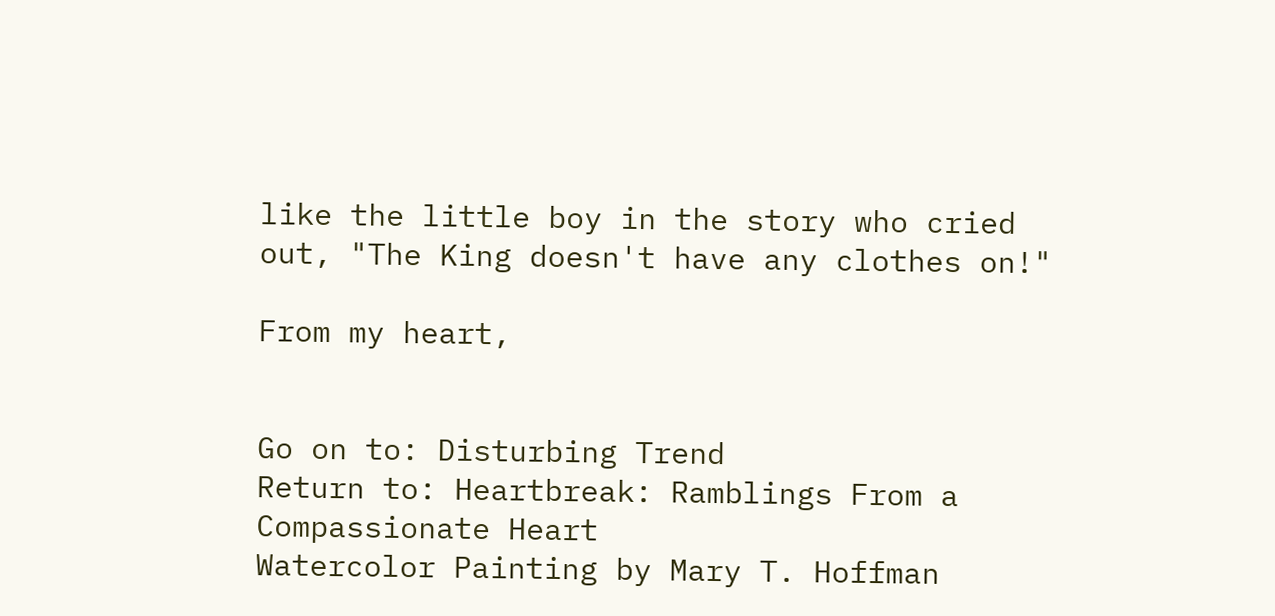like the little boy in the story who cried out, "The King doesn't have any clothes on!"

From my heart,


Go on to: Disturbing Trend
Return to: Heartbreak: Ramblings From a Compassionate Heart
Watercolor Painting by Mary T. Hoffman